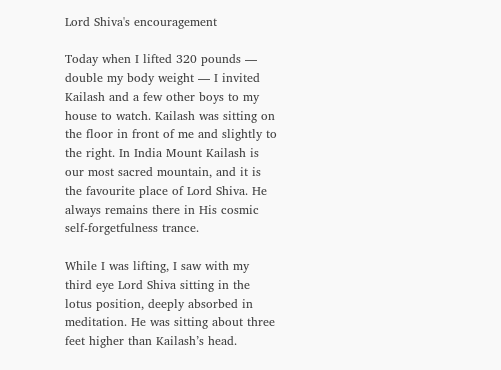Lord Shiva's encouragement

Today when I lifted 320 pounds — double my body weight — I invited Kailash and a few other boys to my house to watch. Kailash was sitting on the floor in front of me and slightly to the right. In India Mount Kailash is our most sacred mountain, and it is the favourite place of Lord Shiva. He always remains there in His cosmic self-forgetfulness trance.

While I was lifting, I saw with my third eye Lord Shiva sitting in the lotus position, deeply absorbed in meditation. He was sitting about three feet higher than Kailash’s head.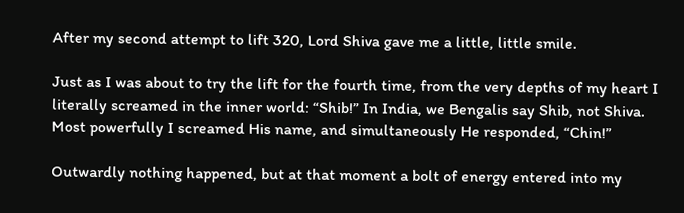After my second attempt to lift 320, Lord Shiva gave me a little, little smile.

Just as I was about to try the lift for the fourth time, from the very depths of my heart I literally screamed in the inner world: “Shib!” In India, we Bengalis say Shib, not Shiva. Most powerfully I screamed His name, and simultaneously He responded, “Chin!”

Outwardly nothing happened, but at that moment a bolt of energy entered into my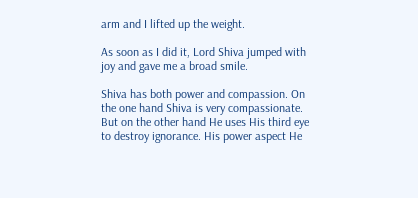arm and I lifted up the weight.

As soon as I did it, Lord Shiva jumped with joy and gave me a broad smile.

Shiva has both power and compassion. On the one hand Shiva is very compassionate. But on the other hand He uses His third eye to destroy ignorance. His power aspect He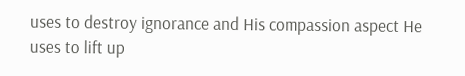uses to destroy ignorance and His compassion aspect He uses to lift up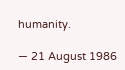humanity.

— 21 August 1986